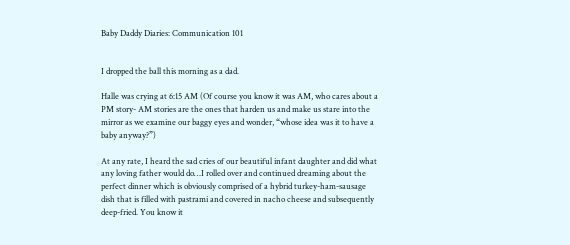Baby Daddy Diaries: Communication 101


I dropped the ball this morning as a dad.

Halle was crying at 6:15 AM (Of course you know it was AM, who cares about a PM story- AM stories are the ones that harden us and make us stare into the mirror as we examine our baggy eyes and wonder, “whose idea was it to have a baby anyway?”)

At any rate, I heard the sad cries of our beautiful infant daughter and did what any loving father would do…I rolled over and continued dreaming about the perfect dinner which is obviously comprised of a hybrid turkey-ham-sausage dish that is filled with pastrami and covered in nacho cheese and subsequently deep-fried. You know it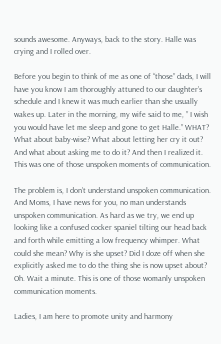sounds awesome. Anyways, back to the story. Halle was crying and I rolled over.

Before you begin to think of me as one of “those” dads, I will have you know I am thoroughly attuned to our daughter’s schedule and I knew it was much earlier than she usually wakes up. Later in the morning, my wife said to me, ” I wish you would have let me sleep and gone to get Halle.” WHAT? What about baby-wise? What about letting her cry it out? And what about asking me to do it? And then I realized it. This was one of those unspoken moments of communication.

The problem is, I don’t understand unspoken communication. And Moms, I have news for you, no man understands unspoken communication. As hard as we try, we end up looking like a confused cocker spaniel tilting our head back and forth while emitting a low frequency whimper. What could she mean? Why is she upset? Did I doze off when she explicitly asked me to do the thing she is now upset about? Oh. Wait a minute. This is one of those womanly unspoken communication moments.

Ladies, I am here to promote unity and harmony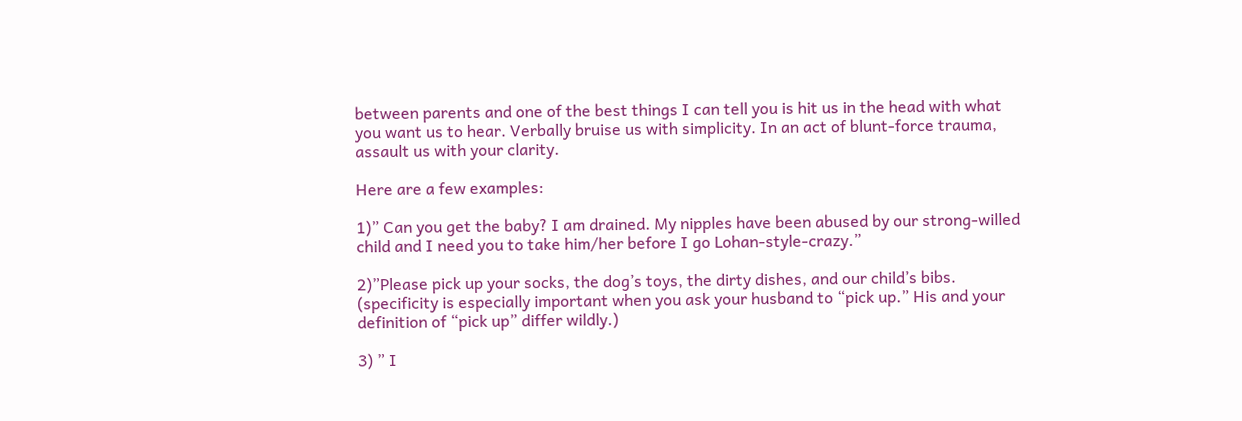between parents and one of the best things I can tell you is hit us in the head with what you want us to hear. Verbally bruise us with simplicity. In an act of blunt-force trauma, assault us with your clarity.

Here are a few examples:

1)” Can you get the baby? I am drained. My nipples have been abused by our strong-willed child and I need you to take him/her before I go Lohan-style-crazy.”

2)”Please pick up your socks, the dog’s toys, the dirty dishes, and our child’s bibs.    (specificity is especially important when you ask your husband to “pick up.” His and your definition of “pick up” differ wildly.)

3) ” I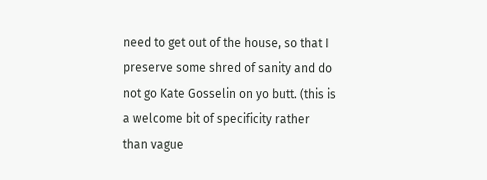need to get out of the house, so that I preserve some shred of sanity and do not go Kate Gosselin on yo butt. (this is a welcome bit of specificity rather than vague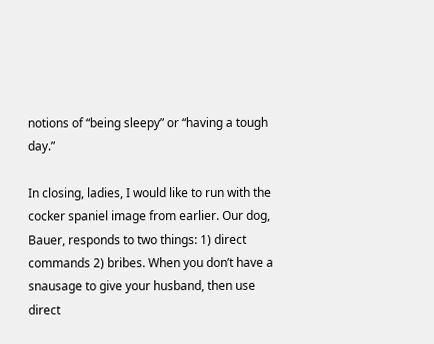notions of “being sleepy” or “having a tough day.”

In closing, ladies, I would like to run with the cocker spaniel image from earlier. Our dog, Bauer, responds to two things: 1) direct commands 2) bribes. When you don’t have a snausage to give your husband, then use direct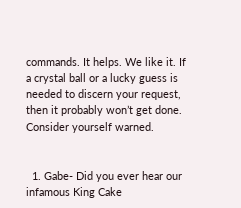commands. It helps. We like it. If a crystal ball or a lucky guess is needed to discern your request, then it probably won’t get done. Consider yourself warned.


  1. Gabe- Did you ever hear our infamous King Cake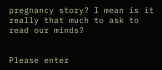pregnancy story? I mean is it really that much to ask to read our minds?


Please enter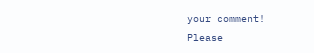your comment!
Please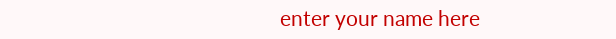enter your name here